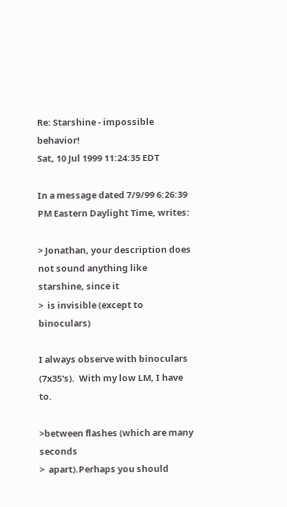Re: Starshine - impossible behavior!
Sat, 10 Jul 1999 11:24:35 EDT

In a message dated 7/9/99 6:26:39 PM Eastern Daylight Time, writes:

> Jonathan, your description does not sound anything like starshine, since it
>  is invisible (except to binoculars)

I always observe with binoculars (7x35's).  With my low LM, I have to.

>between flashes (which are many seconds
>  apart).Perhaps you should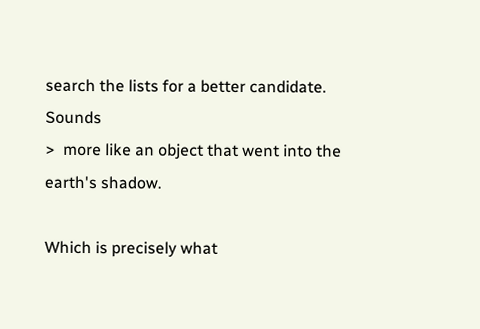search the lists for a better candidate. Sounds
>  more like an object that went into the earth's shadow.

Which is precisely what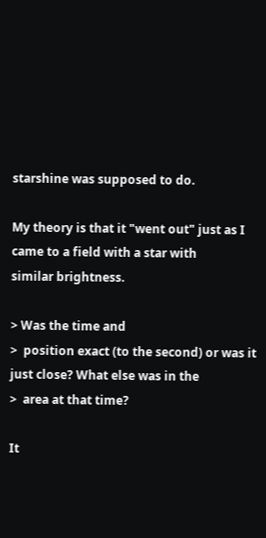starshine was supposed to do.

My theory is that it "went out" just as I came to a field with a star with
similar brightness.

> Was the time and
>  position exact (to the second) or was it just close? What else was in the
>  area at that time?

It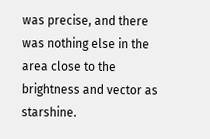was precise, and there was nothing else in the area close to the
brightness and vector as starshine.